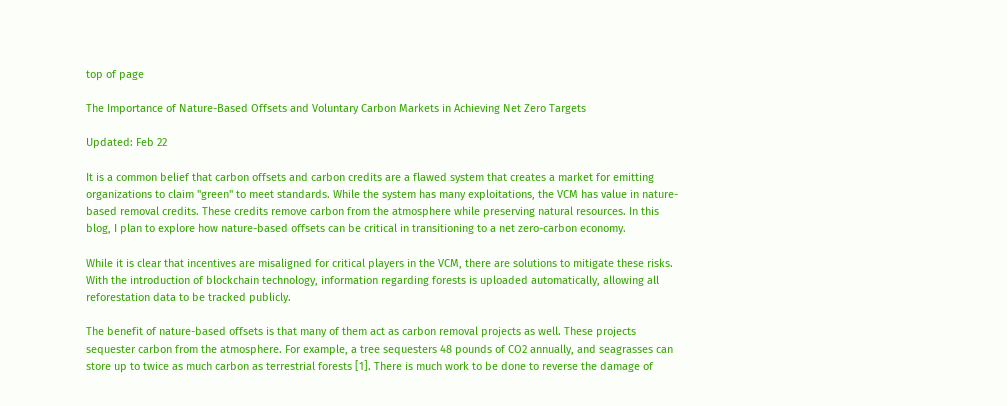top of page

The Importance of Nature-Based Offsets and Voluntary Carbon Markets in Achieving Net Zero Targets

Updated: Feb 22

It is a common belief that carbon offsets and carbon credits are a flawed system that creates a market for emitting organizations to claim "green" to meet standards. While the system has many exploitations, the VCM has value in nature-based removal credits. These credits remove carbon from the atmosphere while preserving natural resources. In this blog, I plan to explore how nature-based offsets can be critical in transitioning to a net zero-carbon economy.

While it is clear that incentives are misaligned for critical players in the VCM, there are solutions to mitigate these risks. With the introduction of blockchain technology, information regarding forests is uploaded automatically, allowing all reforestation data to be tracked publicly.

The benefit of nature-based offsets is that many of them act as carbon removal projects as well. These projects sequester carbon from the atmosphere. For example, a tree sequesters 48 pounds of CO2 annually, and seagrasses can store up to twice as much carbon as terrestrial forests [1]. There is much work to be done to reverse the damage of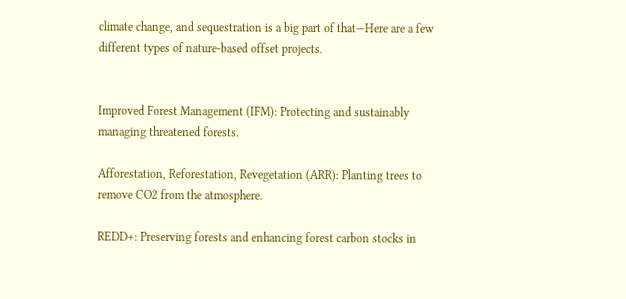climate change, and sequestration is a big part of that—Here are a few different types of nature-based offset projects.


Improved Forest Management (IFM): Protecting and sustainably managing threatened forests.

Afforestation, Reforestation, Revegetation (ARR): Planting trees to remove CO2 from the atmosphere.

REDD+: Preserving forests and enhancing forest carbon stocks in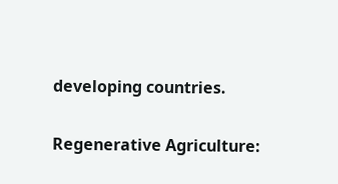developing countries.

Regenerative Agriculture: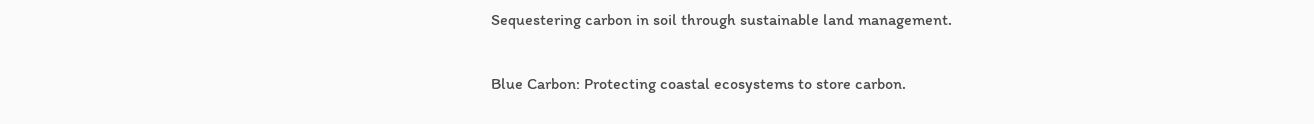Sequestering carbon in soil through sustainable land management.

Blue Carbon: Protecting coastal ecosystems to store carbon.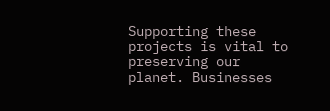Supporting these projects is vital to preserving our planet. Businesses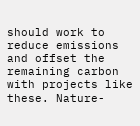should work to reduce emissions and offset the remaining carbon with projects like these. Nature-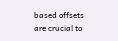based offsets are crucial to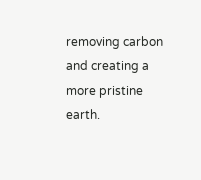removing carbon and creating a more pristine earth.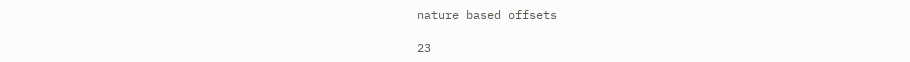nature based offsets

23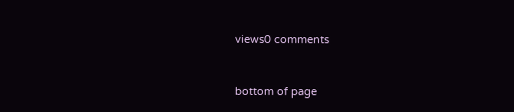views0 comments


bottom of page